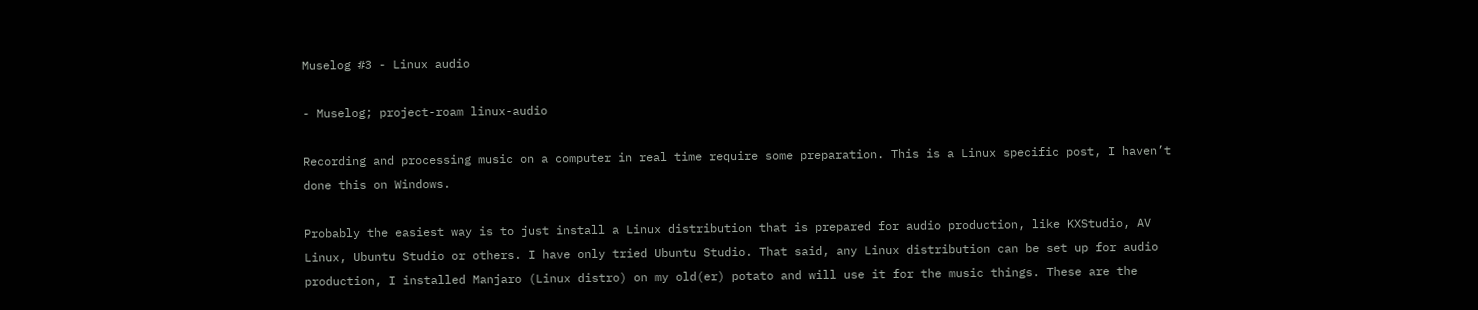Muselog #3 - Linux audio

- Muselog; project-roam linux-audio

Recording and processing music on a computer in real time require some preparation. This is a Linux specific post, I haven’t done this on Windows.

Probably the easiest way is to just install a Linux distribution that is prepared for audio production, like KXStudio, AV Linux, Ubuntu Studio or others. I have only tried Ubuntu Studio. That said, any Linux distribution can be set up for audio production, I installed Manjaro (Linux distro) on my old(er) potato and will use it for the music things. These are the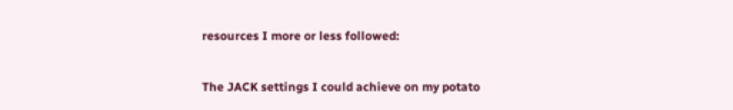resources I more or less followed:

The JACK settings I could achieve on my potato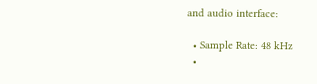and audio interface:

  • Sample Rate: 48 kHz
  •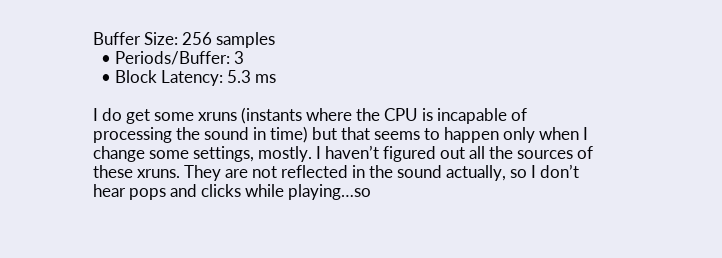Buffer Size: 256 samples
  • Periods/Buffer: 3
  • Block Latency: 5.3 ms

I do get some xruns (instants where the CPU is incapable of processing the sound in time) but that seems to happen only when I change some settings, mostly. I haven’t figured out all the sources of these xruns. They are not reflected in the sound actually, so I don’t hear pops and clicks while playing…so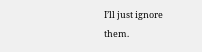I’ll just ignore them.